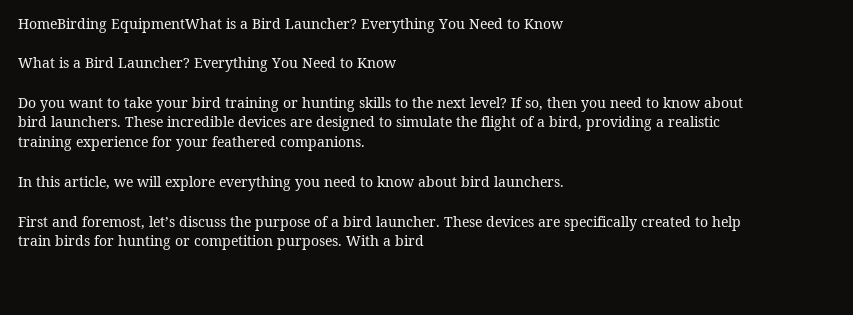HomeBirding EquipmentWhat is a Bird Launcher? Everything You Need to Know

What is a Bird Launcher? Everything You Need to Know

Do you want to take your bird training or hunting skills to the next level? If so, then you need to know about bird launchers. These incredible devices are designed to simulate the flight of a bird, providing a realistic training experience for your feathered companions.

In this article, we will explore everything you need to know about bird launchers.

First and foremost, let’s discuss the purpose of a bird launcher. These devices are specifically created to help train birds for hunting or competition purposes. With a bird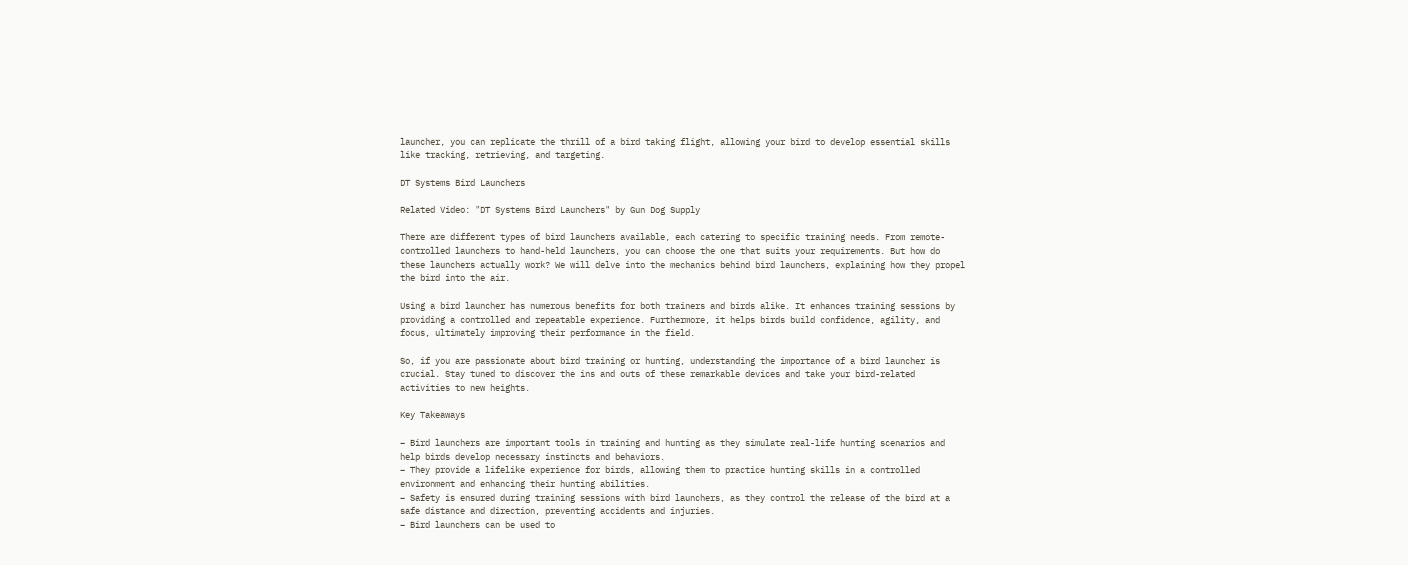launcher, you can replicate the thrill of a bird taking flight, allowing your bird to develop essential skills like tracking, retrieving, and targeting.

DT Systems Bird Launchers

Related Video: "DT Systems Bird Launchers" by Gun Dog Supply

There are different types of bird launchers available, each catering to specific training needs. From remote-controlled launchers to hand-held launchers, you can choose the one that suits your requirements. But how do these launchers actually work? We will delve into the mechanics behind bird launchers, explaining how they propel the bird into the air.

Using a bird launcher has numerous benefits for both trainers and birds alike. It enhances training sessions by providing a controlled and repeatable experience. Furthermore, it helps birds build confidence, agility, and focus, ultimately improving their performance in the field.

So, if you are passionate about bird training or hunting, understanding the importance of a bird launcher is crucial. Stay tuned to discover the ins and outs of these remarkable devices and take your bird-related activities to new heights.

Key Takeaways

– Bird launchers are important tools in training and hunting as they simulate real-life hunting scenarios and help birds develop necessary instincts and behaviors.
– They provide a lifelike experience for birds, allowing them to practice hunting skills in a controlled environment and enhancing their hunting abilities.
– Safety is ensured during training sessions with bird launchers, as they control the release of the bird at a safe distance and direction, preventing accidents and injuries.
– Bird launchers can be used to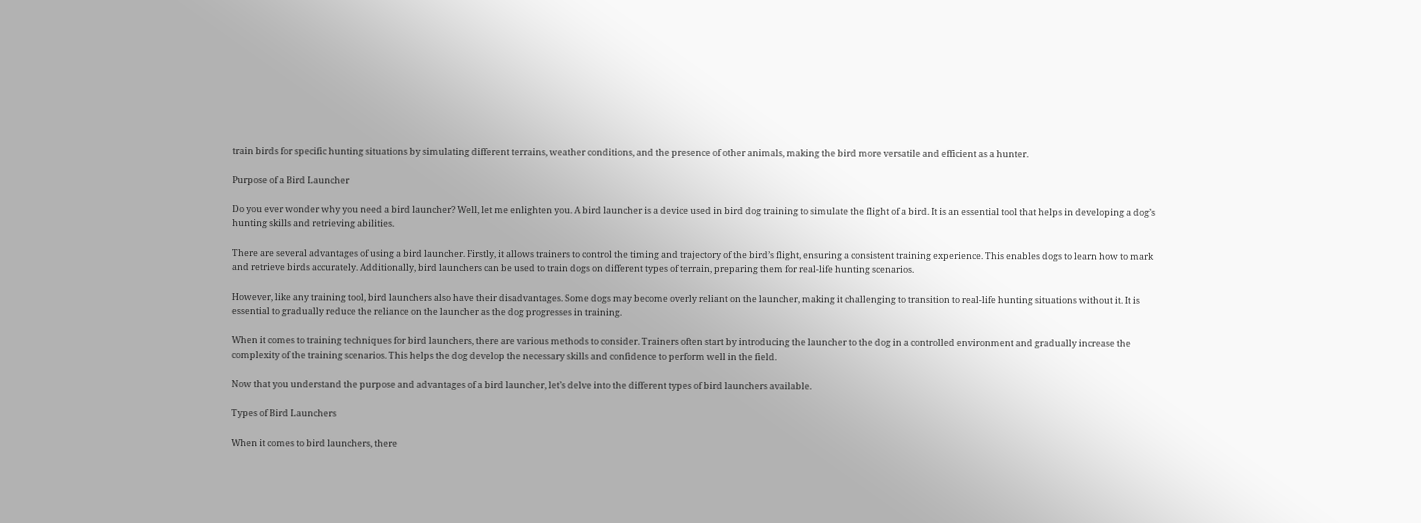train birds for specific hunting situations by simulating different terrains, weather conditions, and the presence of other animals, making the bird more versatile and efficient as a hunter.

Purpose of a Bird Launcher

Do you ever wonder why you need a bird launcher? Well, let me enlighten you. A bird launcher is a device used in bird dog training to simulate the flight of a bird. It is an essential tool that helps in developing a dog’s hunting skills and retrieving abilities.

There are several advantages of using a bird launcher. Firstly, it allows trainers to control the timing and trajectory of the bird’s flight, ensuring a consistent training experience. This enables dogs to learn how to mark and retrieve birds accurately. Additionally, bird launchers can be used to train dogs on different types of terrain, preparing them for real-life hunting scenarios.

However, like any training tool, bird launchers also have their disadvantages. Some dogs may become overly reliant on the launcher, making it challenging to transition to real-life hunting situations without it. It is essential to gradually reduce the reliance on the launcher as the dog progresses in training.

When it comes to training techniques for bird launchers, there are various methods to consider. Trainers often start by introducing the launcher to the dog in a controlled environment and gradually increase the complexity of the training scenarios. This helps the dog develop the necessary skills and confidence to perform well in the field.

Now that you understand the purpose and advantages of a bird launcher, let’s delve into the different types of bird launchers available.

Types of Bird Launchers

When it comes to bird launchers, there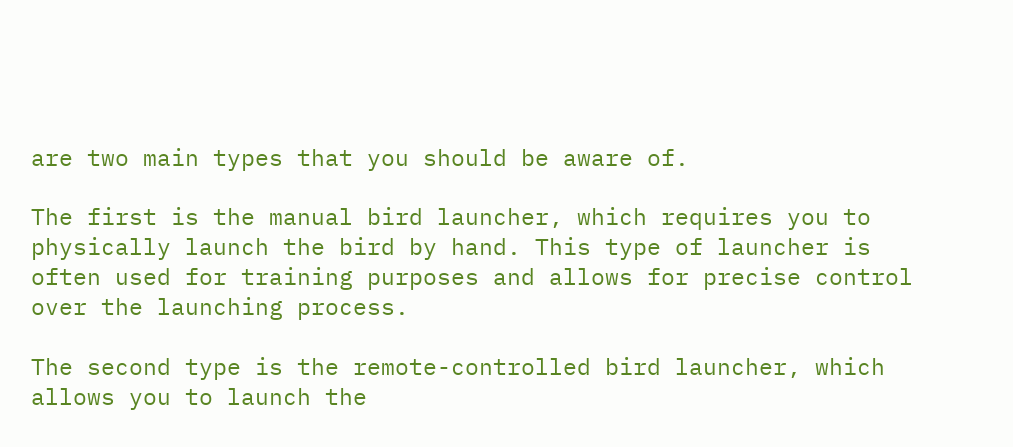are two main types that you should be aware of.

The first is the manual bird launcher, which requires you to physically launch the bird by hand. This type of launcher is often used for training purposes and allows for precise control over the launching process.

The second type is the remote-controlled bird launcher, which allows you to launch the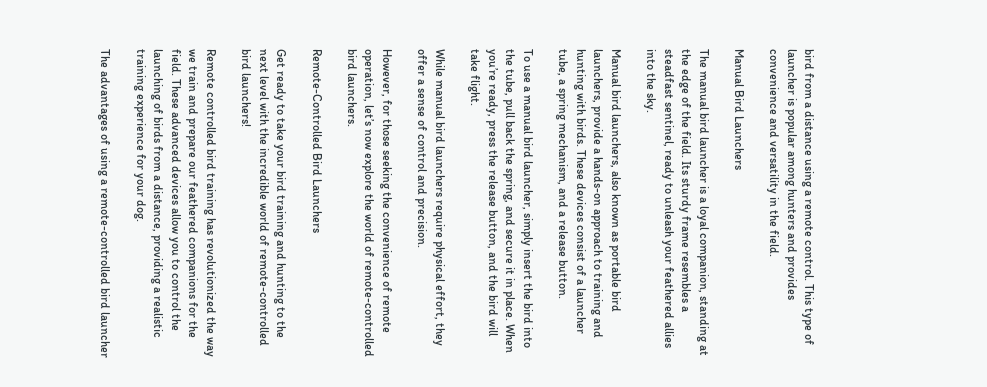bird from a distance using a remote control. This type of launcher is popular among hunters and provides convenience and versatility in the field.

Manual Bird Launchers

The manual bird launcher is a loyal companion, standing at the edge of the field. Its sturdy frame resembles a steadfast sentinel, ready to unleash your feathered allies into the sky.

Manual bird launchers, also known as portable bird launchers, provide a hands-on approach to training and hunting with birds. These devices consist of a launcher tube, a spring mechanism, and a release button.

To use a manual bird launcher, simply insert the bird into the tube, pull back the spring, and secure it in place. When you’re ready, press the release button, and the bird will take flight.

While manual bird launchers require physical effort, they offer a sense of control and precision.

However, for those seeking the convenience of remote operation, let’s now explore the world of remote-controlled bird launchers.

Remote-Controlled Bird Launchers

Get ready to take your bird training and hunting to the next level with the incredible world of remote-controlled bird launchers!

Remote controlled bird training has revolutionized the way we train and prepare our feathered companions for the field. These advanced devices allow you to control the launching of birds from a distance, providing a realistic training experience for your dog.

The advantages of using a remote-controlled bird launcher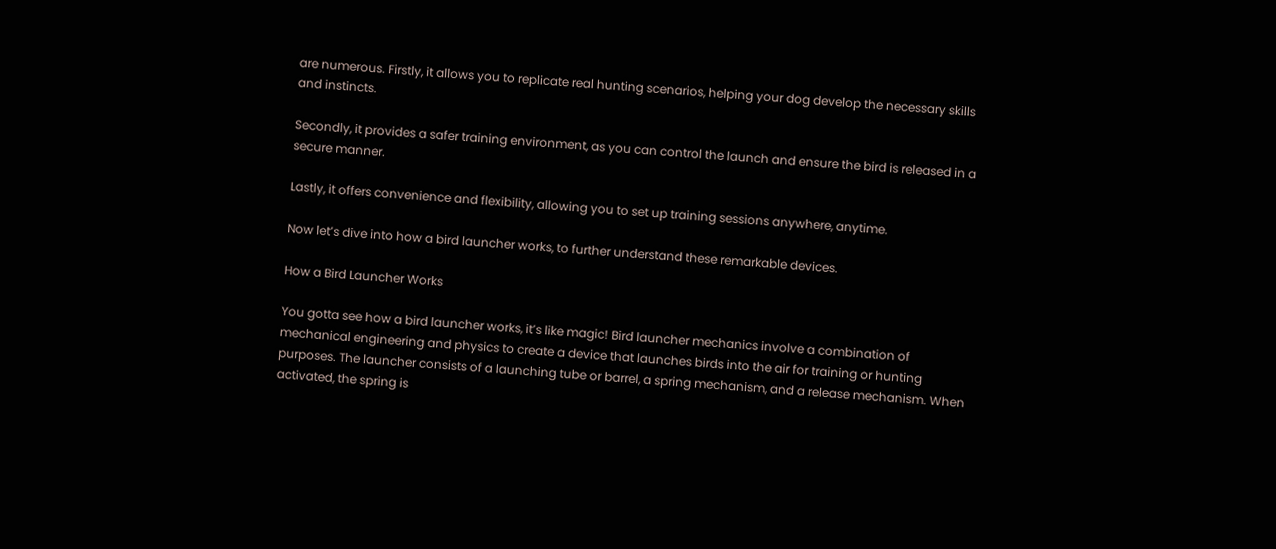are numerous. Firstly, it allows you to replicate real hunting scenarios, helping your dog develop the necessary skills and instincts.

Secondly, it provides a safer training environment, as you can control the launch and ensure the bird is released in a secure manner.

Lastly, it offers convenience and flexibility, allowing you to set up training sessions anywhere, anytime.

Now let’s dive into how a bird launcher works, to further understand these remarkable devices.

How a Bird Launcher Works

You gotta see how a bird launcher works, it’s like magic! Bird launcher mechanics involve a combination of mechanical engineering and physics to create a device that launches birds into the air for training or hunting purposes. The launcher consists of a launching tube or barrel, a spring mechanism, and a release mechanism. When activated, the spring is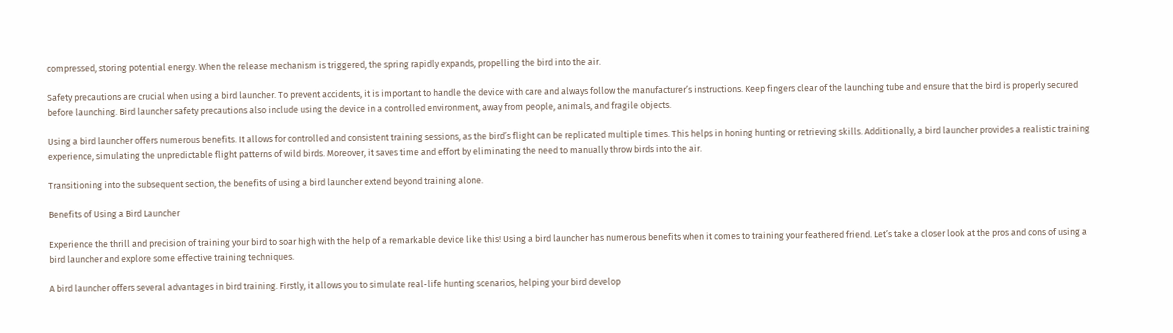compressed, storing potential energy. When the release mechanism is triggered, the spring rapidly expands, propelling the bird into the air.

Safety precautions are crucial when using a bird launcher. To prevent accidents, it is important to handle the device with care and always follow the manufacturer’s instructions. Keep fingers clear of the launching tube and ensure that the bird is properly secured before launching. Bird launcher safety precautions also include using the device in a controlled environment, away from people, animals, and fragile objects.

Using a bird launcher offers numerous benefits. It allows for controlled and consistent training sessions, as the bird’s flight can be replicated multiple times. This helps in honing hunting or retrieving skills. Additionally, a bird launcher provides a realistic training experience, simulating the unpredictable flight patterns of wild birds. Moreover, it saves time and effort by eliminating the need to manually throw birds into the air.

Transitioning into the subsequent section, the benefits of using a bird launcher extend beyond training alone.

Benefits of Using a Bird Launcher

Experience the thrill and precision of training your bird to soar high with the help of a remarkable device like this! Using a bird launcher has numerous benefits when it comes to training your feathered friend. Let’s take a closer look at the pros and cons of using a bird launcher and explore some effective training techniques.

A bird launcher offers several advantages in bird training. Firstly, it allows you to simulate real-life hunting scenarios, helping your bird develop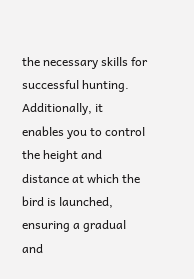the necessary skills for successful hunting. Additionally, it enables you to control the height and distance at which the bird is launched, ensuring a gradual and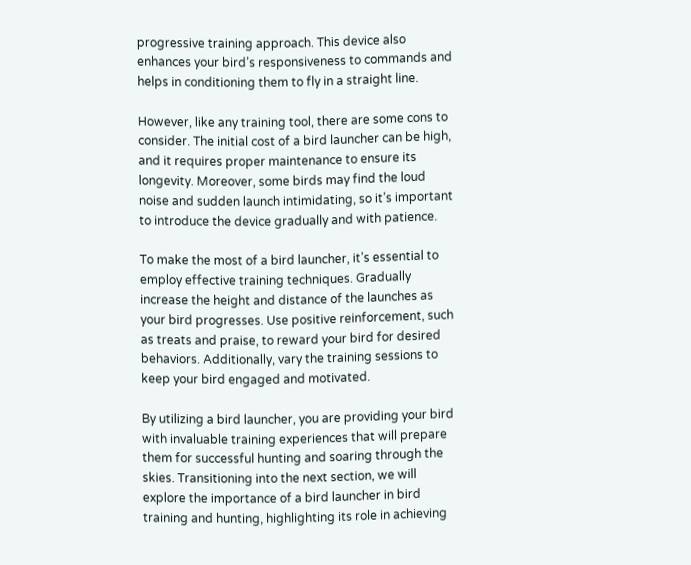progressive training approach. This device also enhances your bird’s responsiveness to commands and helps in conditioning them to fly in a straight line.

However, like any training tool, there are some cons to consider. The initial cost of a bird launcher can be high, and it requires proper maintenance to ensure its longevity. Moreover, some birds may find the loud noise and sudden launch intimidating, so it’s important to introduce the device gradually and with patience.

To make the most of a bird launcher, it’s essential to employ effective training techniques. Gradually increase the height and distance of the launches as your bird progresses. Use positive reinforcement, such as treats and praise, to reward your bird for desired behaviors. Additionally, vary the training sessions to keep your bird engaged and motivated.

By utilizing a bird launcher, you are providing your bird with invaluable training experiences that will prepare them for successful hunting and soaring through the skies. Transitioning into the next section, we will explore the importance of a bird launcher in bird training and hunting, highlighting its role in achieving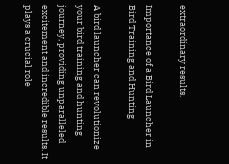extraordinary results.

Importance of a Bird Launcher in Bird Training and Hunting

A bird launcher can revolutionize your bird training and hunting journey, providing unparalleled excitement and incredible results. It plays a crucial role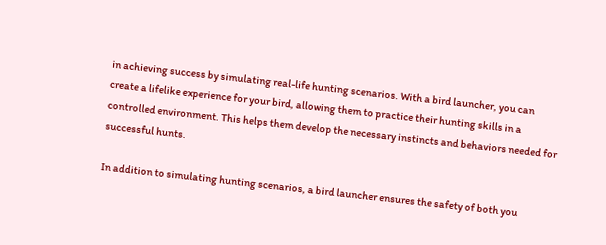in achieving success by simulating real-life hunting scenarios. With a bird launcher, you can create a lifelike experience for your bird, allowing them to practice their hunting skills in a controlled environment. This helps them develop the necessary instincts and behaviors needed for successful hunts.

In addition to simulating hunting scenarios, a bird launcher ensures the safety of both you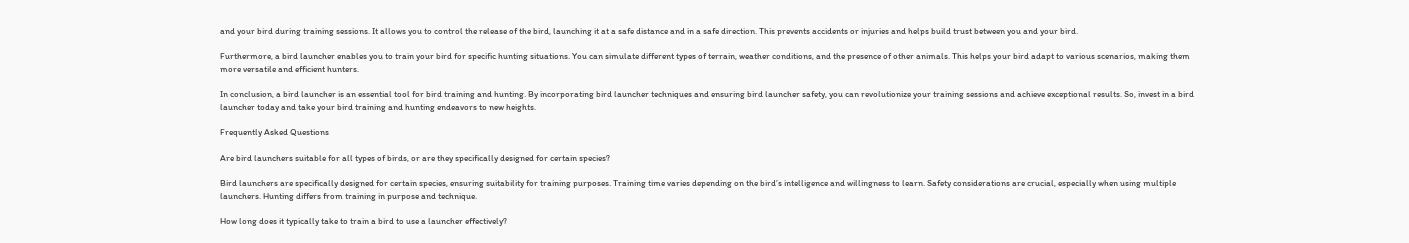and your bird during training sessions. It allows you to control the release of the bird, launching it at a safe distance and in a safe direction. This prevents accidents or injuries and helps build trust between you and your bird.

Furthermore, a bird launcher enables you to train your bird for specific hunting situations. You can simulate different types of terrain, weather conditions, and the presence of other animals. This helps your bird adapt to various scenarios, making them more versatile and efficient hunters.

In conclusion, a bird launcher is an essential tool for bird training and hunting. By incorporating bird launcher techniques and ensuring bird launcher safety, you can revolutionize your training sessions and achieve exceptional results. So, invest in a bird launcher today and take your bird training and hunting endeavors to new heights.

Frequently Asked Questions

Are bird launchers suitable for all types of birds, or are they specifically designed for certain species?

Bird launchers are specifically designed for certain species, ensuring suitability for training purposes. Training time varies depending on the bird’s intelligence and willingness to learn. Safety considerations are crucial, especially when using multiple launchers. Hunting differs from training in purpose and technique.

How long does it typically take to train a bird to use a launcher effectively?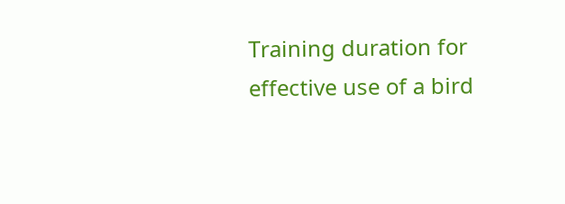Training duration for effective use of a bird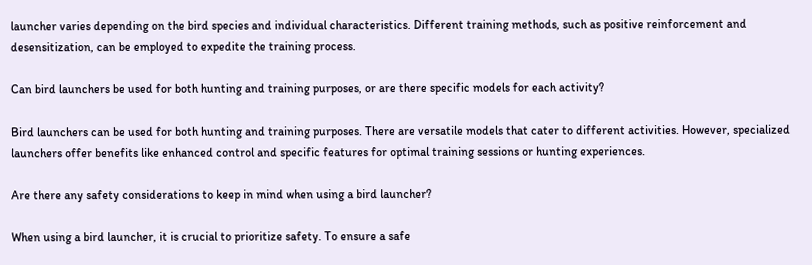launcher varies depending on the bird species and individual characteristics. Different training methods, such as positive reinforcement and desensitization, can be employed to expedite the training process.

Can bird launchers be used for both hunting and training purposes, or are there specific models for each activity?

Bird launchers can be used for both hunting and training purposes. There are versatile models that cater to different activities. However, specialized launchers offer benefits like enhanced control and specific features for optimal training sessions or hunting experiences.

Are there any safety considerations to keep in mind when using a bird launcher?

When using a bird launcher, it is crucial to prioritize safety. To ensure a safe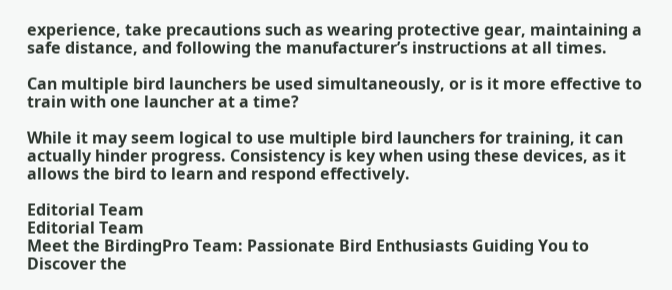experience, take precautions such as wearing protective gear, maintaining a safe distance, and following the manufacturer’s instructions at all times.

Can multiple bird launchers be used simultaneously, or is it more effective to train with one launcher at a time?

While it may seem logical to use multiple bird launchers for training, it can actually hinder progress. Consistency is key when using these devices, as it allows the bird to learn and respond effectively.

Editorial Team
Editorial Team
Meet the BirdingPro Team: Passionate Bird Enthusiasts Guiding You to Discover the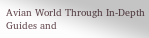Avian World Through In-Depth Guides and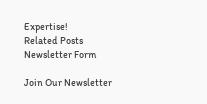Expertise!
Related Posts
Newsletter Form

Join Our Newsletter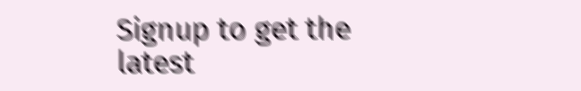Signup to get the latest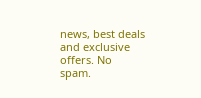news, best deals and exclusive offers. No spam.